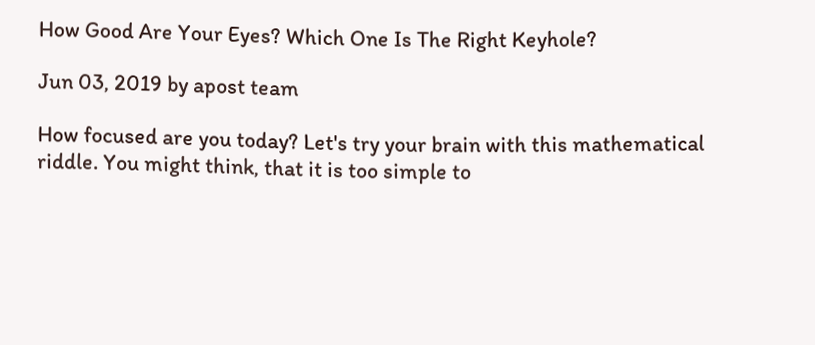How Good Are Your Eyes? Which One Is The Right Keyhole?

Jun 03, 2019 by apost team

How focused are you today? Let's try your brain with this mathematical riddle. You might think, that it is too simple to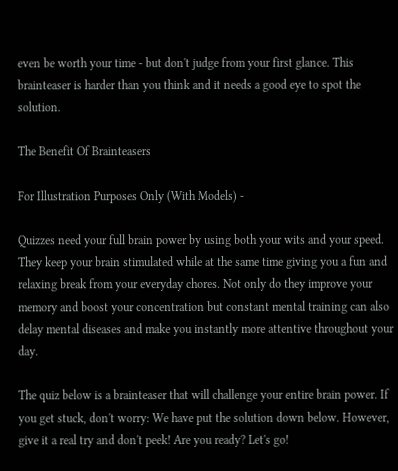even be worth your time - but don't judge from your first glance. This brainteaser is harder than you think and it needs a good eye to spot the solution.

The Benefit Of Brainteasers

For Illustration Purposes Only (With Models) -

Quizzes need your full brain power by using both your wits and your speed. They keep your brain stimulated while at the same time giving you a fun and relaxing break from your everyday chores. Not only do they improve your memory and boost your concentration but constant mental training can also delay mental diseases and make you instantly more attentive throughout your day.

The quiz below is a brainteaser that will challenge your entire brain power. If you get stuck, don't worry: We have put the solution down below. However, give it a real try and don't peek! Are you ready? Let's go!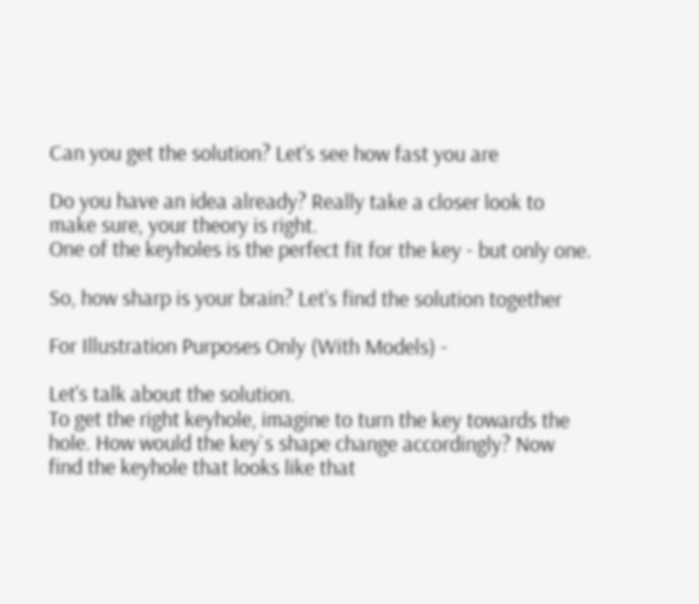Can you get the solution? Let's see how fast you are

Do you have an idea already? Really take a closer look to make sure, your theory is right.
One of the keyholes is the perfect fit for the key - but only one.

So, how sharp is your brain? Let's find the solution together

For Illustration Purposes Only (With Models) -

Let's talk about the solution.
To get the right keyhole, imagine to turn the key towards the hole. How would the key`s shape change accordingly? Now find the keyhole that looks like that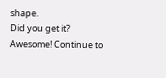shape.
Did you get it? Awesome! Continue to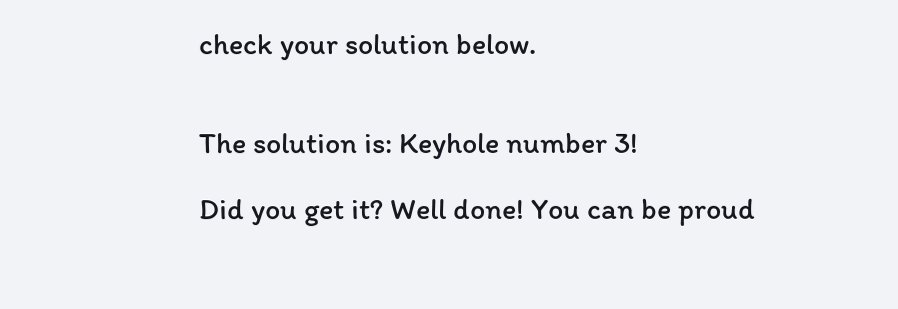check your solution below.


The solution is: Keyhole number 3!

Did you get it? Well done! You can be proud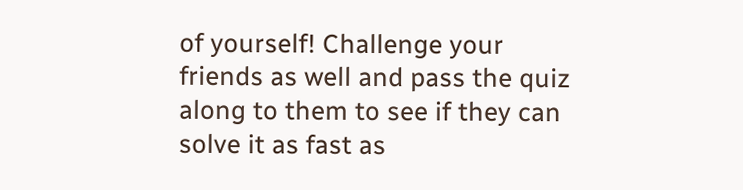of yourself! Challenge your friends as well and pass the quiz along to them to see if they can solve it as fast as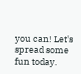you can! Let's spread some fun today.